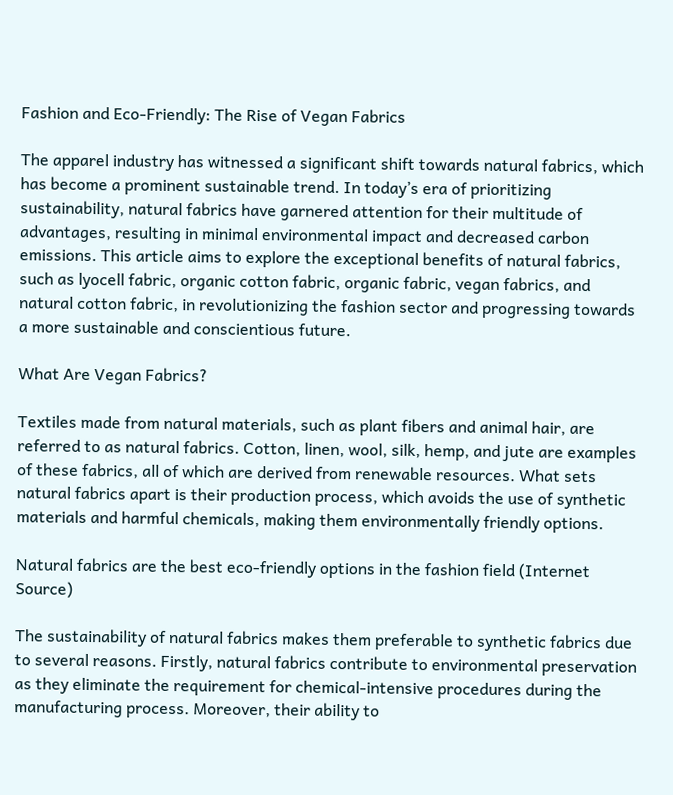Fashion and Eco-Friendly: The Rise of Vegan Fabrics

The apparel industry has witnessed a significant shift towards natural fabrics, which has become a prominent sustainable trend. In today’s era of prioritizing sustainability, natural fabrics have garnered attention for their multitude of advantages, resulting in minimal environmental impact and decreased carbon emissions. This article aims to explore the exceptional benefits of natural fabrics, such as lyocell fabric, organic cotton fabric, organic fabric, vegan fabrics, and natural cotton fabric, in revolutionizing the fashion sector and progressing towards a more sustainable and conscientious future.

What Are Vegan Fabrics?

Textiles made from natural materials, such as plant fibers and animal hair, are referred to as natural fabrics. Cotton, linen, wool, silk, hemp, and jute are examples of these fabrics, all of which are derived from renewable resources. What sets natural fabrics apart is their production process, which avoids the use of synthetic materials and harmful chemicals, making them environmentally friendly options.

Natural fabrics are the best eco-friendly options in the fashion field (Internet Source)

The sustainability of natural fabrics makes them preferable to synthetic fabrics due to several reasons. Firstly, natural fabrics contribute to environmental preservation as they eliminate the requirement for chemical-intensive procedures during the manufacturing process. Moreover, their ability to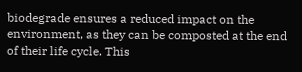biodegrade ensures a reduced impact on the environment, as they can be composted at the end of their life cycle. This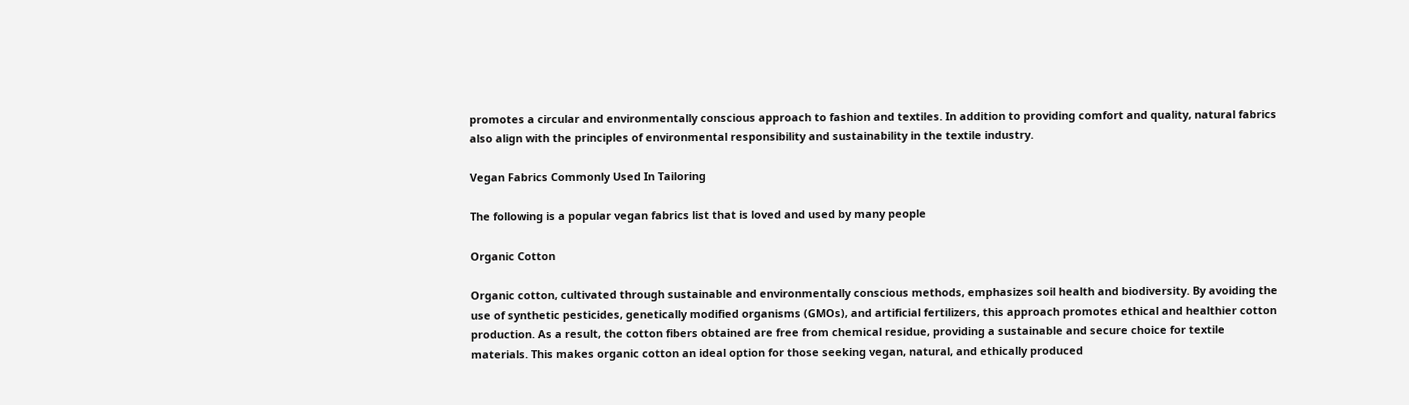promotes a circular and environmentally conscious approach to fashion and textiles. In addition to providing comfort and quality, natural fabrics also align with the principles of environmental responsibility and sustainability in the textile industry.

Vegan Fabrics Commonly Used In Tailoring

The following is a popular vegan fabrics list that is loved and used by many people

Organic Cotton

Organic cotton, cultivated through sustainable and environmentally conscious methods, emphasizes soil health and biodiversity. By avoiding the use of synthetic pesticides, genetically modified organisms (GMOs), and artificial fertilizers, this approach promotes ethical and healthier cotton production. As a result, the cotton fibers obtained are free from chemical residue, providing a sustainable and secure choice for textile materials. This makes organic cotton an ideal option for those seeking vegan, natural, and ethically produced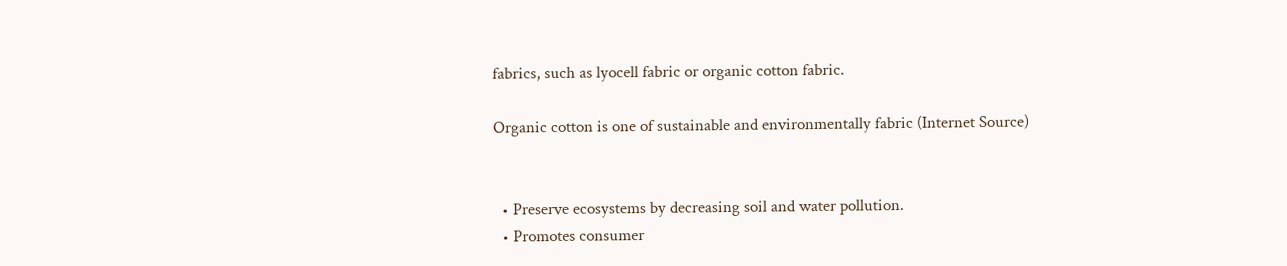fabrics, such as lyocell fabric or organic cotton fabric.

Organic cotton is one of sustainable and environmentally fabric (Internet Source)


  • Preserve ecosystems by decreasing soil and water pollution.
  • Promotes consumer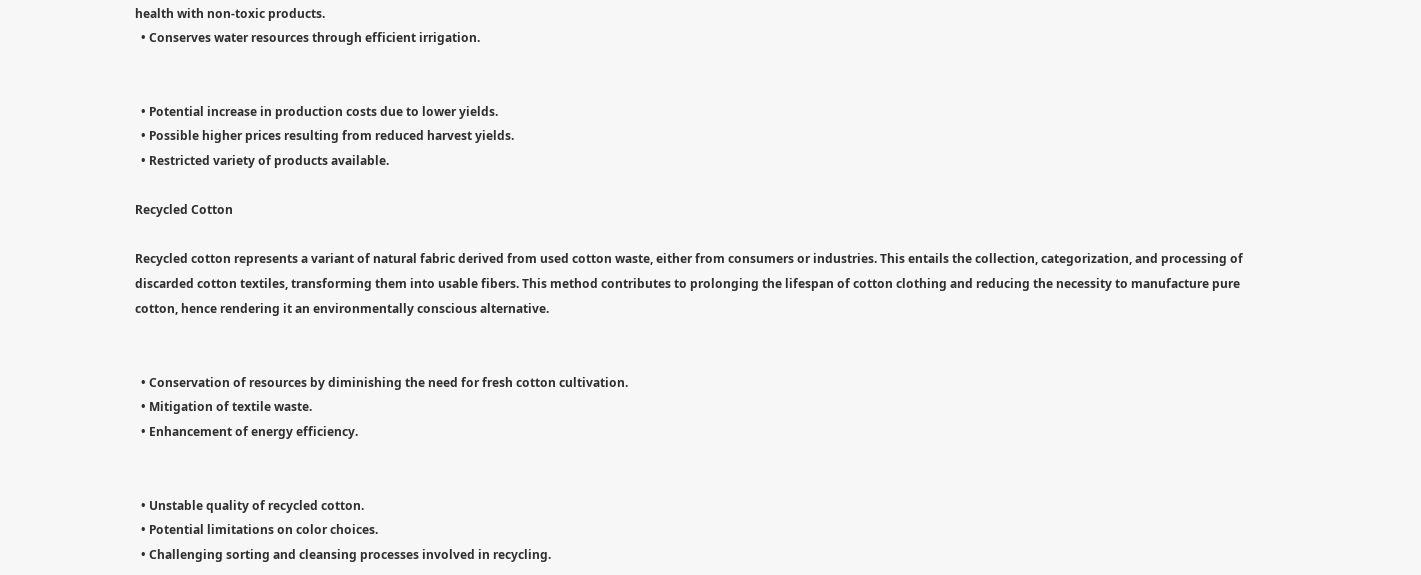health with non-toxic products.
  • Conserves water resources through efficient irrigation.


  • Potential increase in production costs due to lower yields.
  • Possible higher prices resulting from reduced harvest yields.
  • Restricted variety of products available.

Recycled Cotton

Recycled cotton represents a variant of natural fabric derived from used cotton waste, either from consumers or industries. This entails the collection, categorization, and processing of discarded cotton textiles, transforming them into usable fibers. This method contributes to prolonging the lifespan of cotton clothing and reducing the necessity to manufacture pure cotton, hence rendering it an environmentally conscious alternative.


  • Conservation of resources by diminishing the need for fresh cotton cultivation.
  • Mitigation of textile waste.
  • Enhancement of energy efficiency.


  • Unstable quality of recycled cotton.
  • Potential limitations on color choices.
  • Challenging sorting and cleansing processes involved in recycling.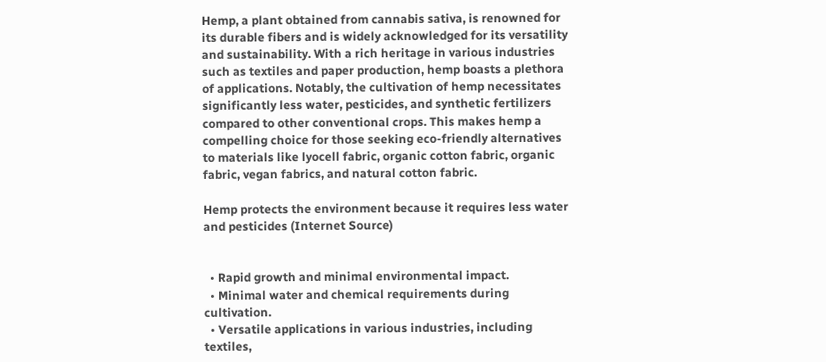Hemp, a plant obtained from cannabis sativa, is renowned for its durable fibers and is widely acknowledged for its versatility and sustainability. With a rich heritage in various industries such as textiles and paper production, hemp boasts a plethora of applications. Notably, the cultivation of hemp necessitates significantly less water, pesticides, and synthetic fertilizers compared to other conventional crops. This makes hemp a compelling choice for those seeking eco-friendly alternatives to materials like lyocell fabric, organic cotton fabric, organic fabric, vegan fabrics, and natural cotton fabric.

Hemp protects the environment because it requires less water and pesticides (Internet Source)


  • Rapid growth and minimal environmental impact.
  • Minimal water and chemical requirements during cultivation.
  • Versatile applications in various industries, including textiles,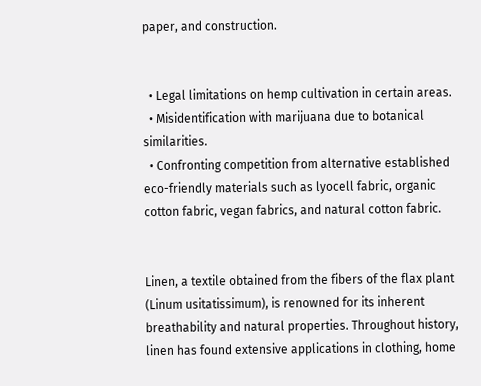paper, and construction.


  • Legal limitations on hemp cultivation in certain areas.
  • Misidentification with marijuana due to botanical similarities.
  • Confronting competition from alternative established eco-friendly materials such as lyocell fabric, organic cotton fabric, vegan fabrics, and natural cotton fabric.


Linen, a textile obtained from the fibers of the flax plant (Linum usitatissimum), is renowned for its inherent breathability and natural properties. Throughout history, linen has found extensive applications in clothing, home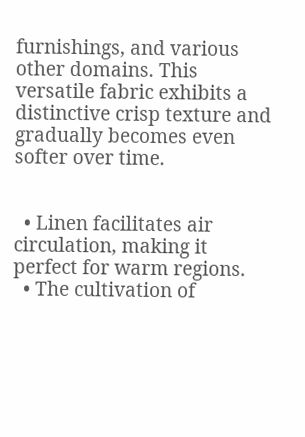furnishings, and various other domains. This versatile fabric exhibits a distinctive crisp texture and gradually becomes even softer over time.


  • Linen facilitates air circulation, making it perfect for warm regions.
  • The cultivation of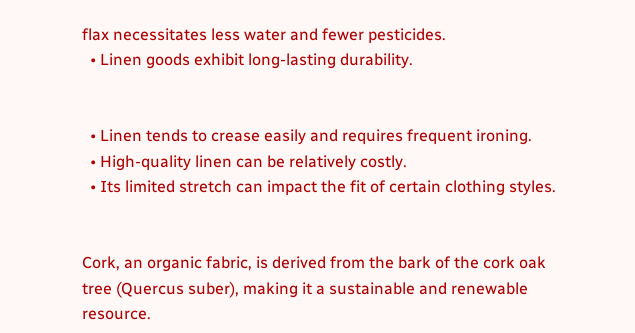flax necessitates less water and fewer pesticides.
  • Linen goods exhibit long-lasting durability.


  • Linen tends to crease easily and requires frequent ironing.
  • High-quality linen can be relatively costly.
  • Its limited stretch can impact the fit of certain clothing styles.


Cork, an organic fabric, is derived from the bark of the cork oak tree (Quercus suber), making it a sustainable and renewable resource.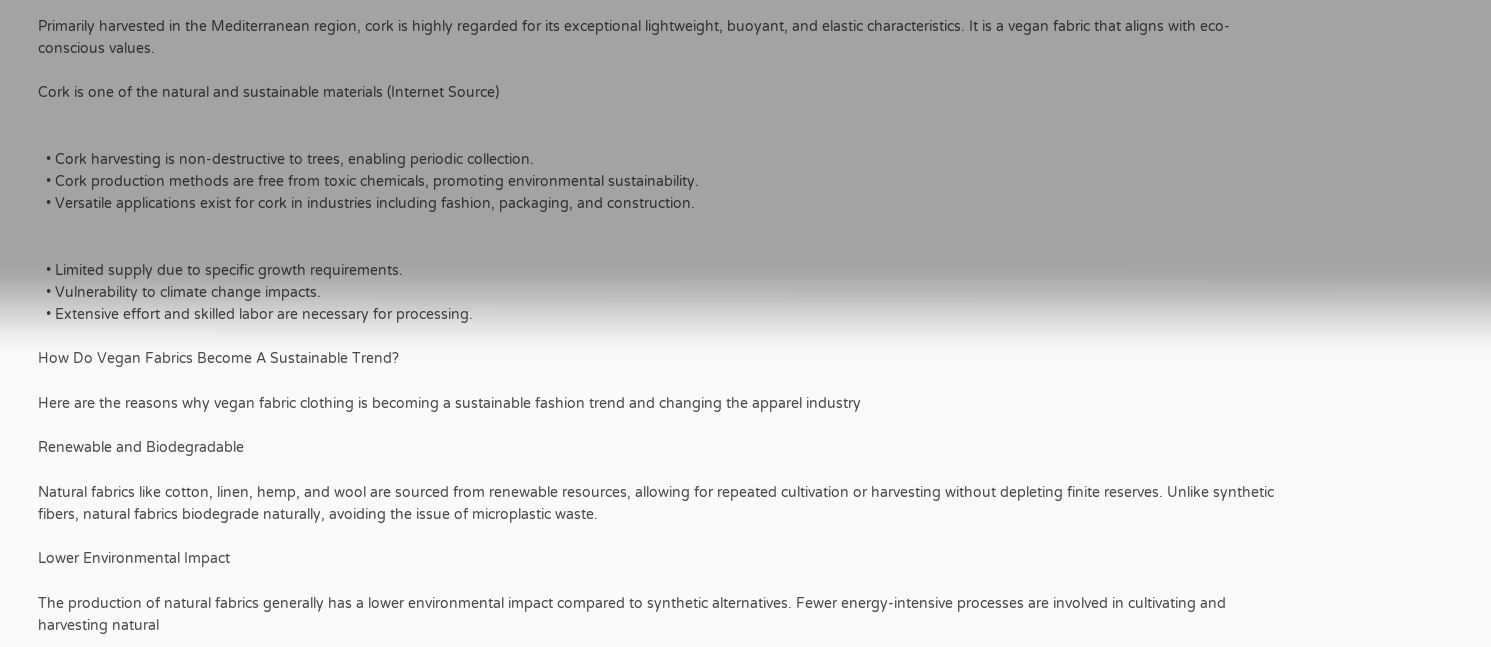Primarily harvested in the Mediterranean region, cork is highly regarded for its exceptional lightweight, buoyant, and elastic characteristics. It is a vegan fabric that aligns with eco-conscious values.

Cork is one of the natural and sustainable materials (Internet Source)


  • Cork harvesting is non-destructive to trees, enabling periodic collection.
  • Cork production methods are free from toxic chemicals, promoting environmental sustainability.
  • Versatile applications exist for cork in industries including fashion, packaging, and construction.


  • Limited supply due to specific growth requirements.
  • Vulnerability to climate change impacts.
  • Extensive effort and skilled labor are necessary for processing.

How Do Vegan Fabrics Become A Sustainable Trend?

Here are the reasons why vegan fabric clothing is becoming a sustainable fashion trend and changing the apparel industry

Renewable and Biodegradable

Natural fabrics like cotton, linen, hemp, and wool are sourced from renewable resources, allowing for repeated cultivation or harvesting without depleting finite reserves. Unlike synthetic fibers, natural fabrics biodegrade naturally, avoiding the issue of microplastic waste.

Lower Environmental Impact

The production of natural fabrics generally has a lower environmental impact compared to synthetic alternatives. Fewer energy-intensive processes are involved in cultivating and harvesting natural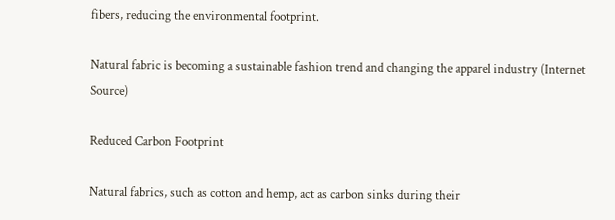fibers, reducing the environmental footprint.

Natural fabric is becoming a sustainable fashion trend and changing the apparel industry (Internet Source)

Reduced Carbon Footprint

Natural fabrics, such as cotton and hemp, act as carbon sinks during their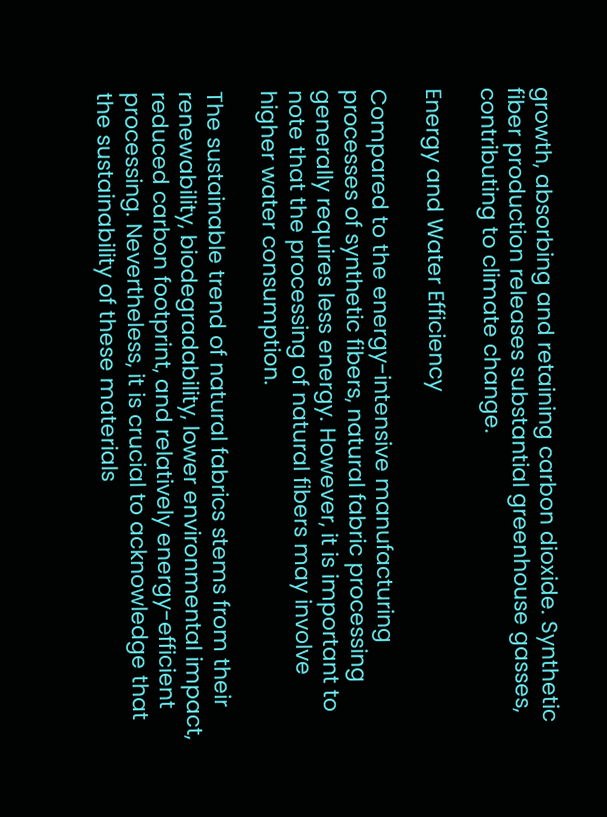growth, absorbing and retaining carbon dioxide. Synthetic fiber production releases substantial greenhouse gasses, contributing to climate change.

Energy and Water Efficiency

Compared to the energy-intensive manufacturing processes of synthetic fibers, natural fabric processing generally requires less energy. However, it is important to note that the processing of natural fibers may involve higher water consumption.

The sustainable trend of natural fabrics stems from their renewability, biodegradability, lower environmental impact, reduced carbon footprint, and relatively energy-efficient processing. Nevertheless, it is crucial to acknowledge that the sustainability of these materials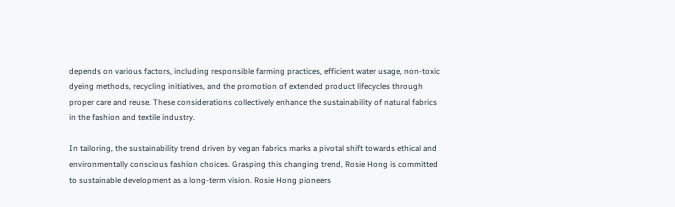depends on various factors, including responsible farming practices, efficient water usage, non-toxic dyeing methods, recycling initiatives, and the promotion of extended product lifecycles through proper care and reuse. These considerations collectively enhance the sustainability of natural fabrics in the fashion and textile industry.

In tailoring, the sustainability trend driven by vegan fabrics marks a pivotal shift towards ethical and environmentally conscious fashion choices. Grasping this changing trend, Rosie Hong is committed to sustainable development as a long-term vision. Rosie Hong pioneers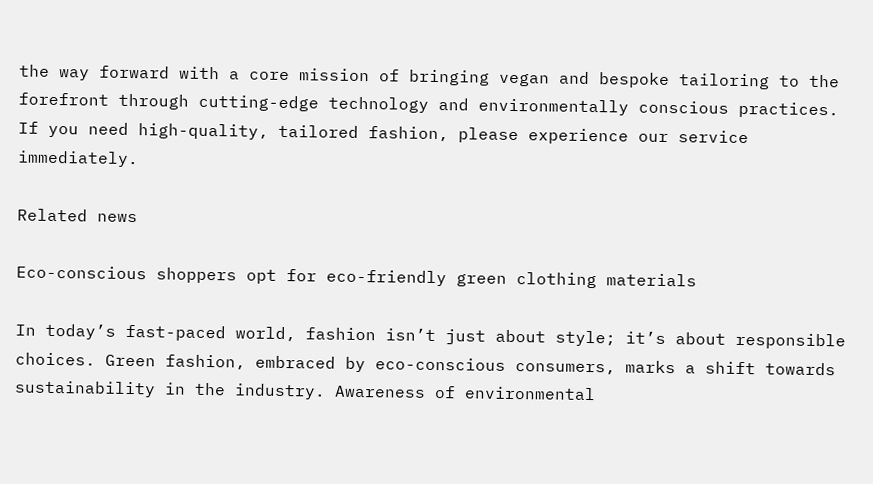the way forward with a core mission of bringing vegan and bespoke tailoring to the forefront through cutting-edge technology and environmentally conscious practices. If you need high-quality, tailored fashion, please experience our service immediately.

Related news

Eco-conscious shoppers opt for eco-friendly green clothing materials

In today’s fast-paced world, fashion isn’t just about style; it’s about responsible choices. Green fashion, embraced by eco-conscious consumers, marks a shift towards sustainability in the industry. Awareness of environmental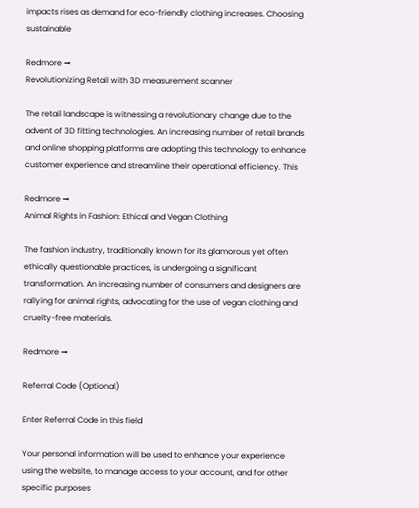impacts rises as demand for eco-friendly clothing increases. Choosing sustainable

Redmore →
Revolutionizing Retail with 3D measurement scanner

The retail landscape is witnessing a revolutionary change due to the advent of 3D fitting technologies. An increasing number of retail brands and online shopping platforms are adopting this technology to enhance customer experience and streamline their operational efficiency. This

Redmore →
Animal Rights in Fashion: Ethical and Vegan Clothing

The fashion industry, traditionally known for its glamorous yet often ethically questionable practices, is undergoing a significant transformation. An increasing number of consumers and designers are rallying for animal rights, advocating for the use of vegan clothing and cruelty-free materials.

Redmore →

Referral Code (Optional)

Enter Referral Code in this field

Your personal information will be used to enhance your experience using the website, to manage access to your account, and for other specific purposes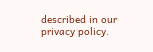described in our privacy policy.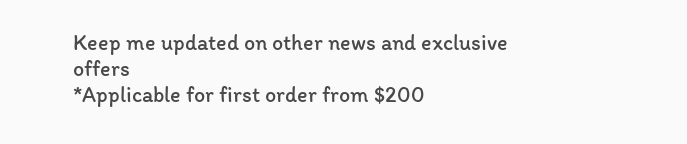Keep me updated on other news and exclusive offers
*Applicable for first order from $200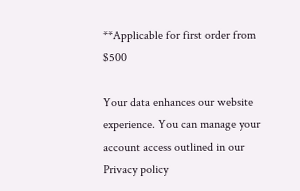**Applicable for first order from $500

Your data enhances our website experience. You can manage your account access outlined in our Privacy policy